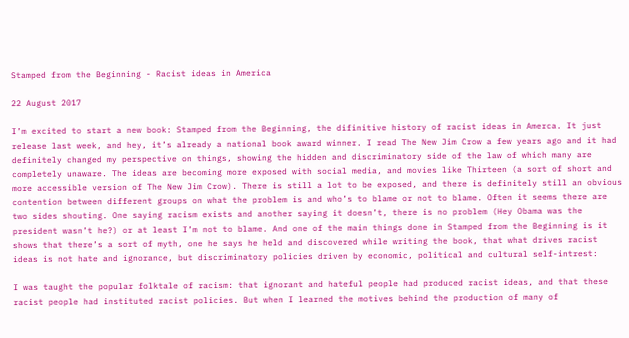Stamped from the Beginning - Racist ideas in America

22 August 2017

I’m excited to start a new book: Stamped from the Beginning, the difinitive history of racist ideas in Amerca. It just release last week, and hey, it’s already a national book award winner. I read The New Jim Crow a few years ago and it had definitely changed my perspective on things, showing the hidden and discriminatory side of the law of which many are completely unaware. The ideas are becoming more exposed with social media, and movies like Thirteen (a sort of short and more accessible version of The New Jim Crow). There is still a lot to be exposed, and there is definitely still an obvious contention between different groups on what the problem is and who’s to blame or not to blame. Often it seems there are two sides shouting. One saying racism exists and another saying it doesn’t, there is no problem (Hey Obama was the president wasn’t he?) or at least I’m not to blame. And one of the main things done in Stamped from the Beginning is it shows that there’s a sort of myth, one he says he held and discovered while writing the book, that what drives racist ideas is not hate and ignorance, but discriminatory policies driven by economic, political and cultural self-intrest:

I was taught the popular folktale of racism: that ignorant and hateful people had produced racist ideas, and that these racist people had instituted racist policies. But when I learned the motives behind the production of many of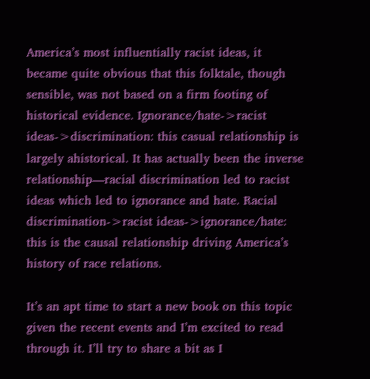America’s most influentially racist ideas, it became quite obvious that this folktale, though sensible, was not based on a firm footing of historical evidence. Ignorance/hate->racist ideas->discrimination: this casual relationship is largely ahistorical. It has actually been the inverse relationship—racial discrimination led to racist ideas which led to ignorance and hate. Racial discrimination->racist ideas->ignorance/hate: this is the causal relationship driving America’s history of race relations.

It’s an apt time to start a new book on this topic given the recent events and I’m excited to read through it. I’ll try to share a bit as I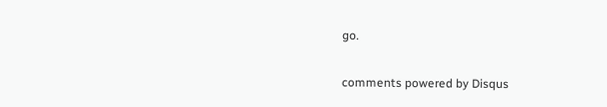go.

comments powered by Disqus